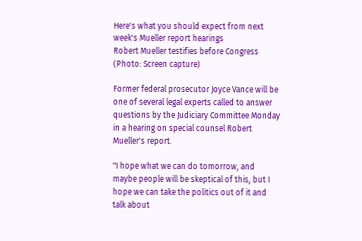Here's what you should expect from next week's Mueller report hearings
Robert Mueller testifies before Congress (Photo: Screen capture)

Former federal prosecutor Joyce Vance will be one of several legal experts called to answer questions by the Judiciary Committee Monday in a hearing on special counsel Robert Mueller's report.

"I hope what we can do tomorrow, and maybe people will be skeptical of this, but I hope we can take the politics out of it and talk about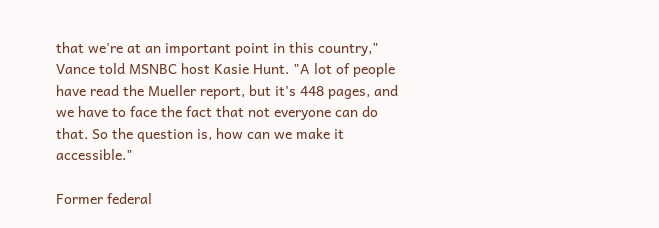that we're at an important point in this country," Vance told MSNBC host Kasie Hunt. "A lot of people have read the Mueller report, but it's 448 pages, and we have to face the fact that not everyone can do that. So the question is, how can we make it accessible."

Former federal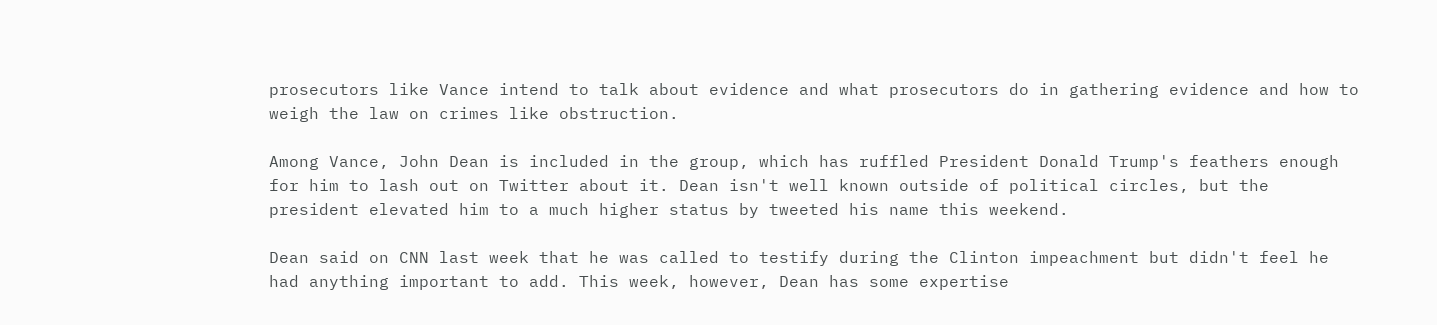prosecutors like Vance intend to talk about evidence and what prosecutors do in gathering evidence and how to weigh the law on crimes like obstruction.

Among Vance, John Dean is included in the group, which has ruffled President Donald Trump's feathers enough for him to lash out on Twitter about it. Dean isn't well known outside of political circles, but the president elevated him to a much higher status by tweeted his name this weekend.

Dean said on CNN last week that he was called to testify during the Clinton impeachment but didn't feel he had anything important to add. This week, however, Dean has some expertise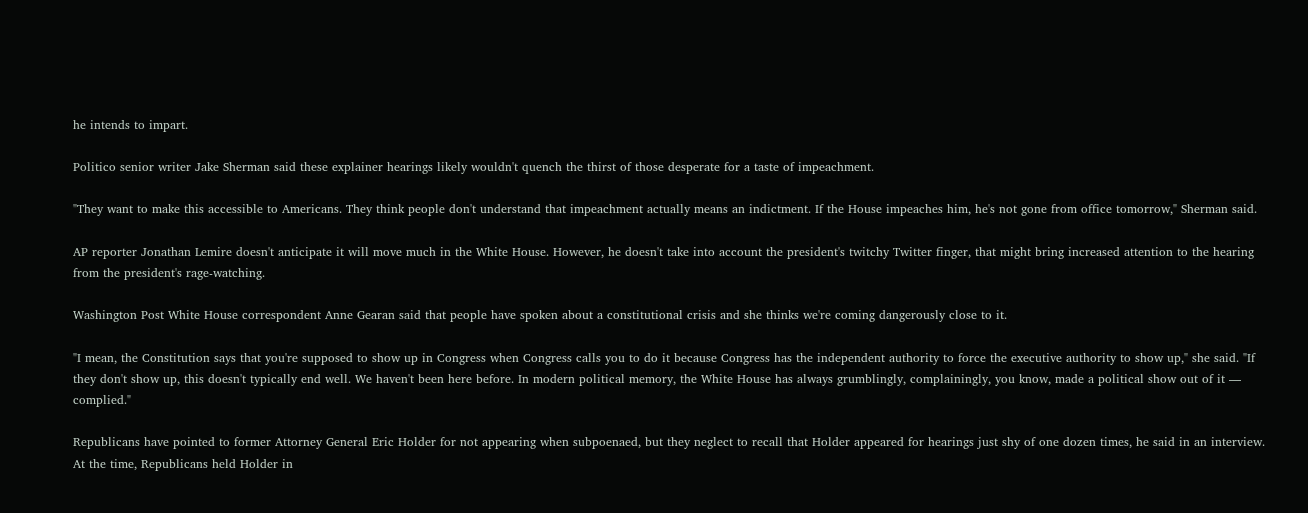he intends to impart.

Politico senior writer Jake Sherman said these explainer hearings likely wouldn't quench the thirst of those desperate for a taste of impeachment.

"They want to make this accessible to Americans. They think people don't understand that impeachment actually means an indictment. If the House impeaches him, he's not gone from office tomorrow," Sherman said.

AP reporter Jonathan Lemire doesn't anticipate it will move much in the White House. However, he doesn't take into account the president's twitchy Twitter finger, that might bring increased attention to the hearing from the president's rage-watching.

Washington Post White House correspondent Anne Gearan said that people have spoken about a constitutional crisis and she thinks we're coming dangerously close to it.

"I mean, the Constitution says that you're supposed to show up in Congress when Congress calls you to do it because Congress has the independent authority to force the executive authority to show up," she said. "If they don't show up, this doesn't typically end well. We haven't been here before. In modern political memory, the White House has always grumblingly, complainingly, you know, made a political show out of it — complied."

Republicans have pointed to former Attorney General Eric Holder for not appearing when subpoenaed, but they neglect to recall that Holder appeared for hearings just shy of one dozen times, he said in an interview. At the time, Republicans held Holder in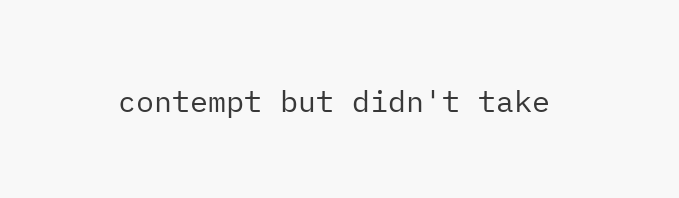contempt but didn't take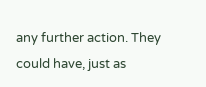any further action. They could have, just as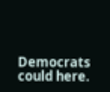Democrats could here.